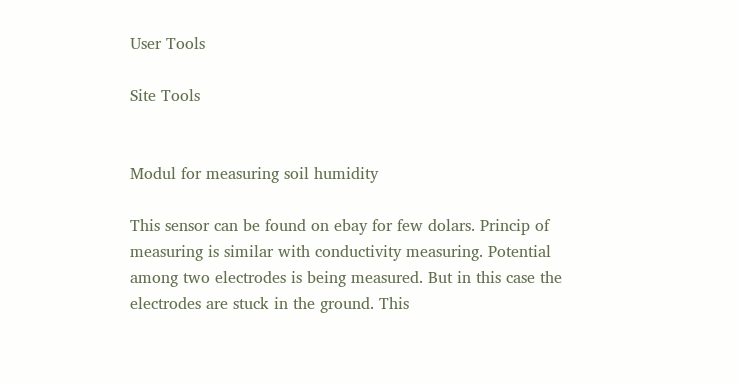User Tools

Site Tools


Modul for measuring soil humidity

This sensor can be found on ebay for few dolars. Princip of measuring is similar with conductivity measuring. Potential among two electrodes is being measured. But in this case the electrodes are stuck in the ground. This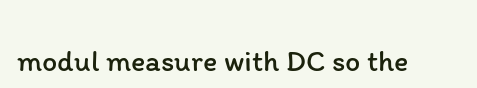modul measure with DC so the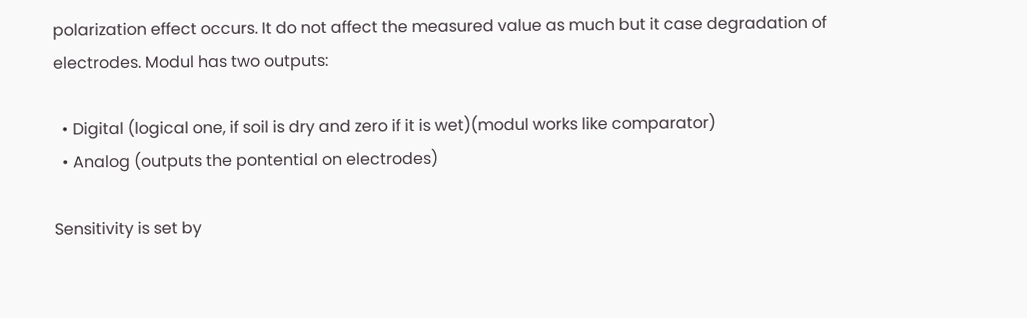polarization effect occurs. It do not affect the measured value as much but it case degradation of electrodes. Modul has two outputs:

  • Digital (logical one, if soil is dry and zero if it is wet)(modul works like comparator)
  • Analog (outputs the pontential on electrodes)

Sensitivity is set by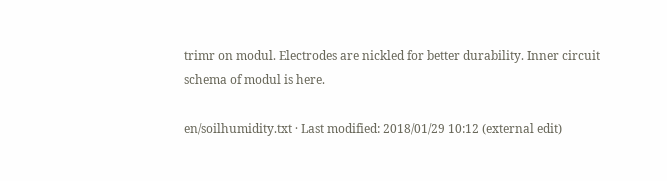trimr on modul. Electrodes are nickled for better durability. Inner circuit schema of modul is here.

en/soilhumidity.txt · Last modified: 2018/01/29 10:12 (external edit)